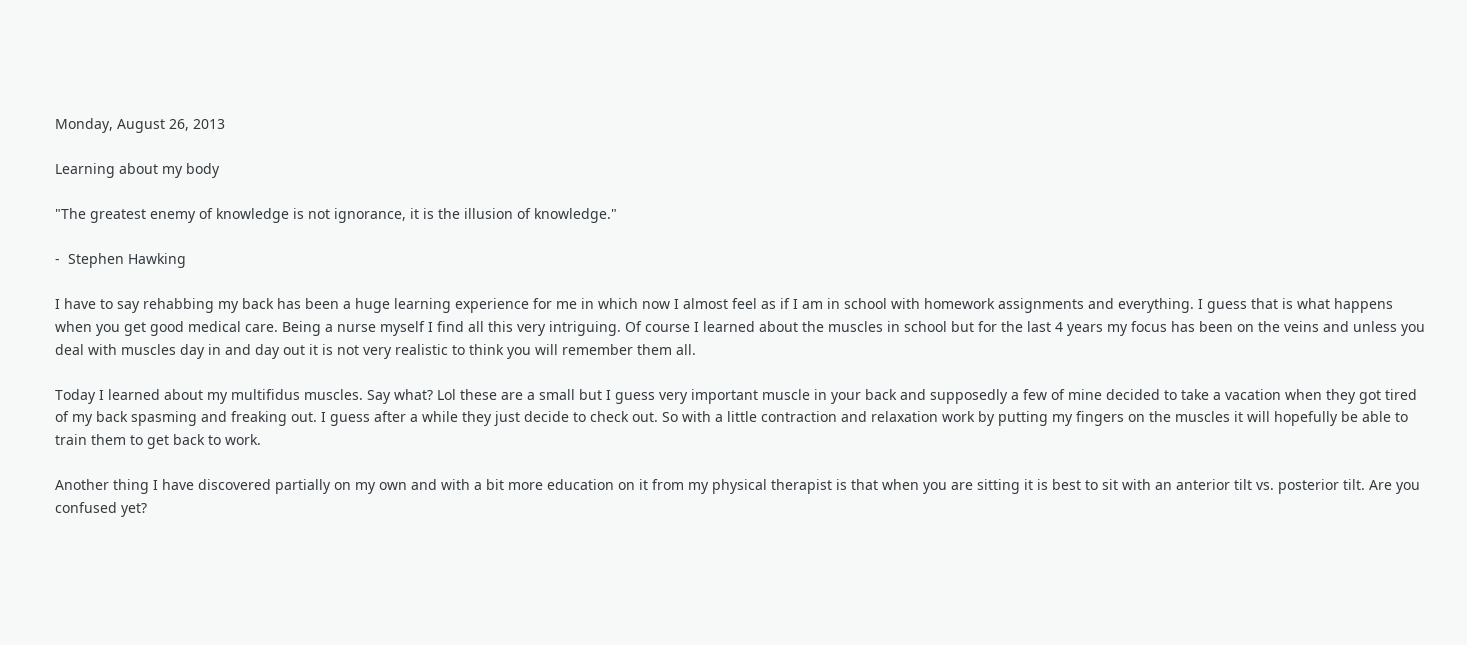Monday, August 26, 2013

Learning about my body

"The greatest enemy of knowledge is not ignorance, it is the illusion of knowledge."

-  Stephen Hawking

I have to say rehabbing my back has been a huge learning experience for me in which now I almost feel as if I am in school with homework assignments and everything. I guess that is what happens when you get good medical care. Being a nurse myself I find all this very intriguing. Of course I learned about the muscles in school but for the last 4 years my focus has been on the veins and unless you deal with muscles day in and day out it is not very realistic to think you will remember them all.

Today I learned about my multifidus muscles. Say what? Lol these are a small but I guess very important muscle in your back and supposedly a few of mine decided to take a vacation when they got tired of my back spasming and freaking out. I guess after a while they just decide to check out. So with a little contraction and relaxation work by putting my fingers on the muscles it will hopefully be able to train them to get back to work.

Another thing I have discovered partially on my own and with a bit more education on it from my physical therapist is that when you are sitting it is best to sit with an anterior tilt vs. posterior tilt. Are you confused yet?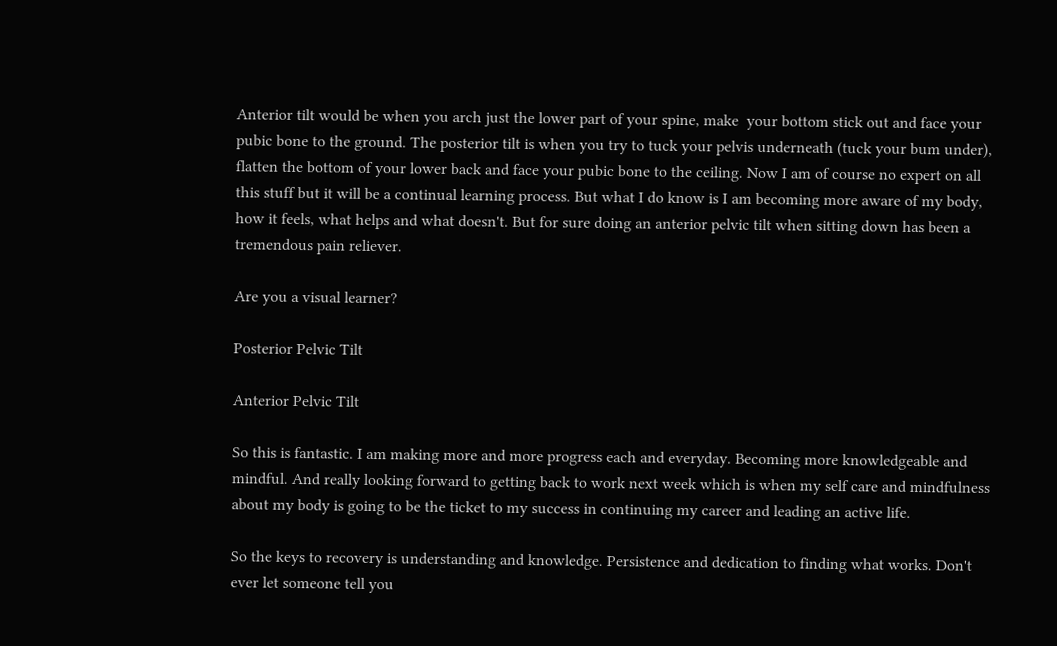Anterior tilt would be when you arch just the lower part of your spine, make  your bottom stick out and face your pubic bone to the ground. The posterior tilt is when you try to tuck your pelvis underneath (tuck your bum under), flatten the bottom of your lower back and face your pubic bone to the ceiling. Now I am of course no expert on all this stuff but it will be a continual learning process. But what I do know is I am becoming more aware of my body, how it feels, what helps and what doesn't. But for sure doing an anterior pelvic tilt when sitting down has been a tremendous pain reliever.

Are you a visual learner?

Posterior Pelvic Tilt

Anterior Pelvic Tilt

So this is fantastic. I am making more and more progress each and everyday. Becoming more knowledgeable and mindful. And really looking forward to getting back to work next week which is when my self care and mindfulness about my body is going to be the ticket to my success in continuing my career and leading an active life.

So the keys to recovery is understanding and knowledge. Persistence and dedication to finding what works. Don't ever let someone tell you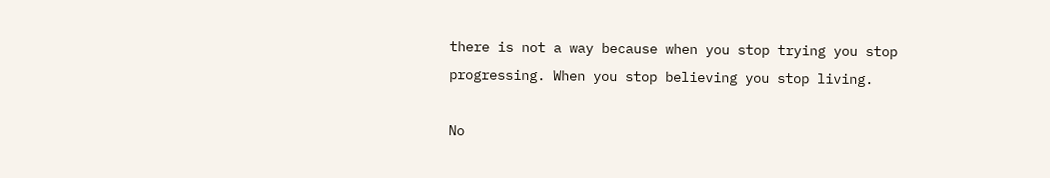there is not a way because when you stop trying you stop progressing. When you stop believing you stop living.

No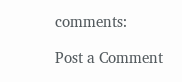comments:

Post a Comment